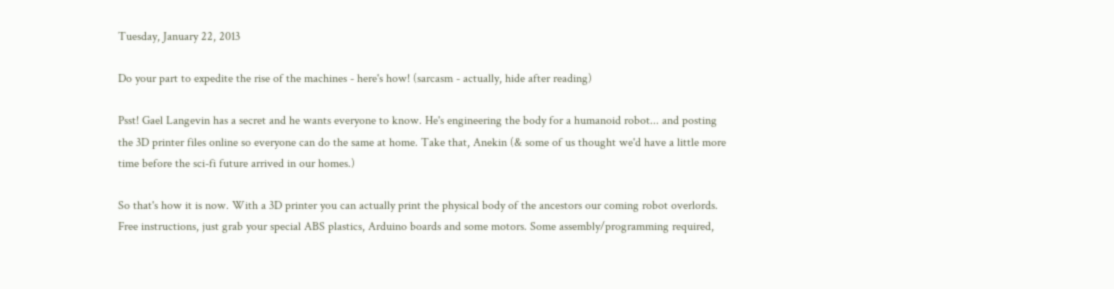Tuesday, January 22, 2013

Do your part to expedite the rise of the machines - here's how! (sarcasm - actually, hide after reading)

Psst! Gael Langevin has a secret and he wants everyone to know. He's engineering the body for a humanoid robot... and posting the 3D printer files online so everyone can do the same at home. Take that, Anekin (& some of us thought we'd have a little more time before the sci-fi future arrived in our homes.)

So that's how it is now. With a 3D printer you can actually print the physical body of the ancestors our coming robot overlords. Free instructions, just grab your special ABS plastics, Arduino boards and some motors. Some assembly/programming required,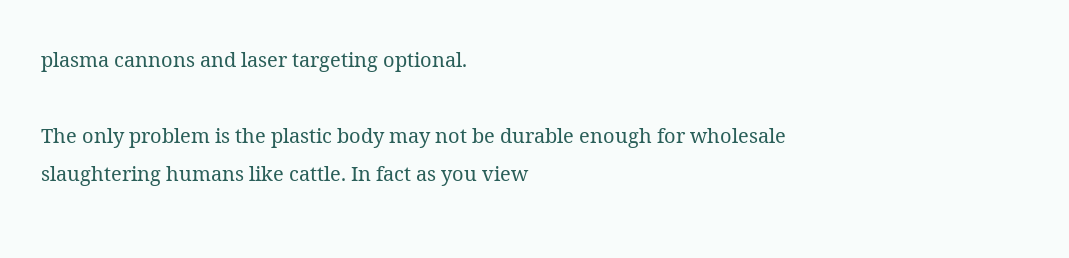plasma cannons and laser targeting optional.

The only problem is the plastic body may not be durable enough for wholesale slaughtering humans like cattle. In fact as you view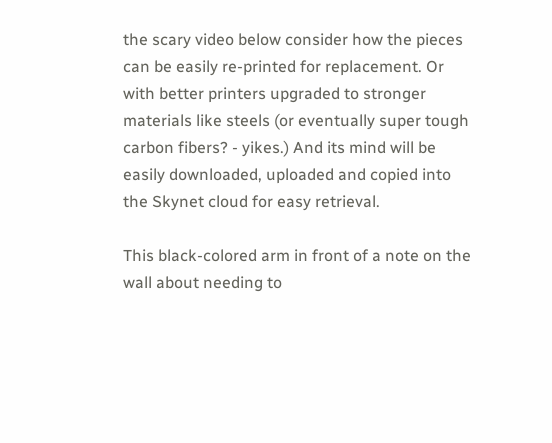the scary video below consider how the pieces can be easily re-printed for replacement. Or with better printers upgraded to stronger materials like steels (or eventually super tough carbon fibers? - yikes.) And its mind will be easily downloaded, uploaded and copied into the Skynet cloud for easy retrieval.

This black-colored arm in front of a note on the wall about needing to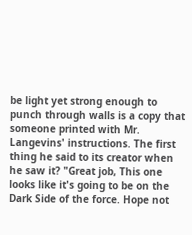be light yet strong enough to punch through walls is a copy that someone printed with Mr. Langevins' instructions. The first thing he said to its creator when he saw it? "Great job, This one looks like it's going to be on the Dark Side of the force. Hope not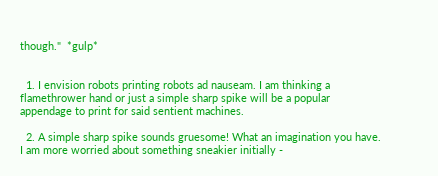though."  *gulp*


  1. I envision robots printing robots ad nauseam. I am thinking a flamethrower hand or just a simple sharp spike will be a popular appendage to print for said sentient machines.

  2. A simple sharp spike sounds gruesome! What an imagination you have. I am more worried about something sneakier initially -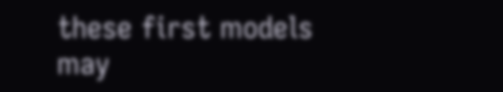these first models may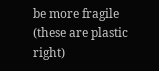be more fragile (these are plastic right)